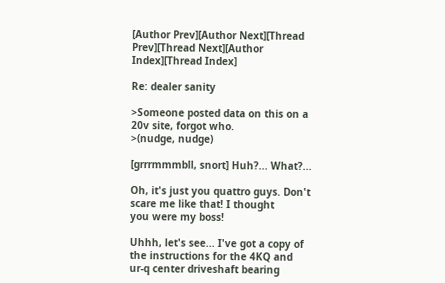[Author Prev][Author Next][Thread Prev][Thread Next][Author Index][Thread Index]

Re: dealer sanity

>Someone posted data on this on a 20v site, forgot who.
>(nudge, nudge)

[grrrmmmbll, snort] Huh?... What?...

Oh, it's just you quattro guys. Don't scare me like that! I thought
you were my boss!

Uhhh, let's see... I've got a copy of the instructions for the 4KQ and
ur-q center driveshaft bearing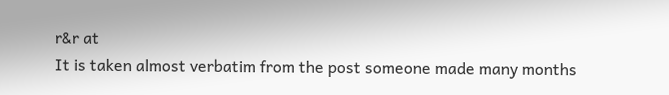r&r at
It is taken almost verbatim from the post someone made many months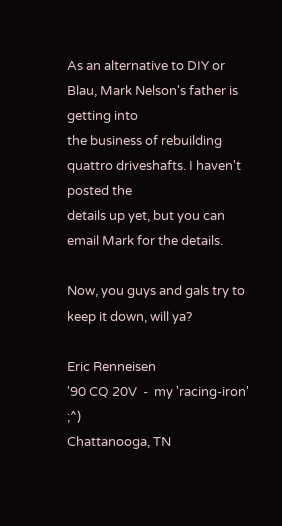As an alternative to DIY or Blau, Mark Nelson's father is getting into
the business of rebuilding quattro driveshafts. I haven't posted the
details up yet, but you can email Mark for the details.

Now, you guys and gals try to keep it down, will ya?

Eric Renneisen
'90 CQ 20V  -  my 'racing-iron'  ;^)
Chattanooga, TN